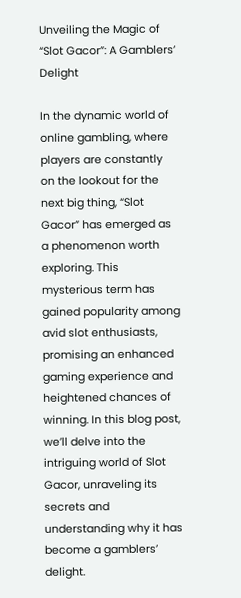Unveiling the Magic of “Slot Gacor”: A Gamblers’ Delight

In the dynamic world of online gambling, where players are constantly on the lookout for the next big thing, “Slot Gacor” has emerged as a phenomenon worth exploring. This mysterious term has gained popularity among avid slot enthusiasts, promising an enhanced gaming experience and heightened chances of winning. In this blog post, we’ll delve into the intriguing world of Slot Gacor, unraveling its secrets and understanding why it has become a gamblers’ delight.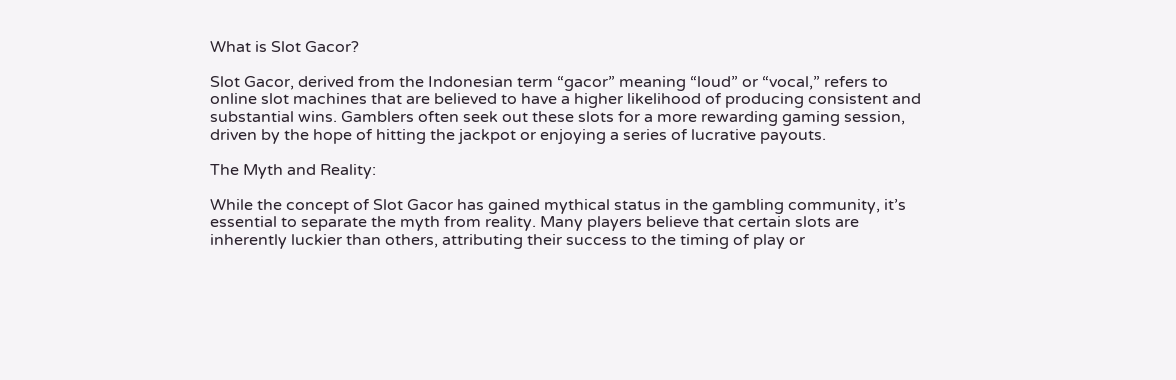What is Slot Gacor?

Slot Gacor, derived from the Indonesian term “gacor” meaning “loud” or “vocal,” refers to online slot machines that are believed to have a higher likelihood of producing consistent and substantial wins. Gamblers often seek out these slots for a more rewarding gaming session, driven by the hope of hitting the jackpot or enjoying a series of lucrative payouts.

The Myth and Reality:

While the concept of Slot Gacor has gained mythical status in the gambling community, it’s essential to separate the myth from reality. Many players believe that certain slots are inherently luckier than others, attributing their success to the timing of play or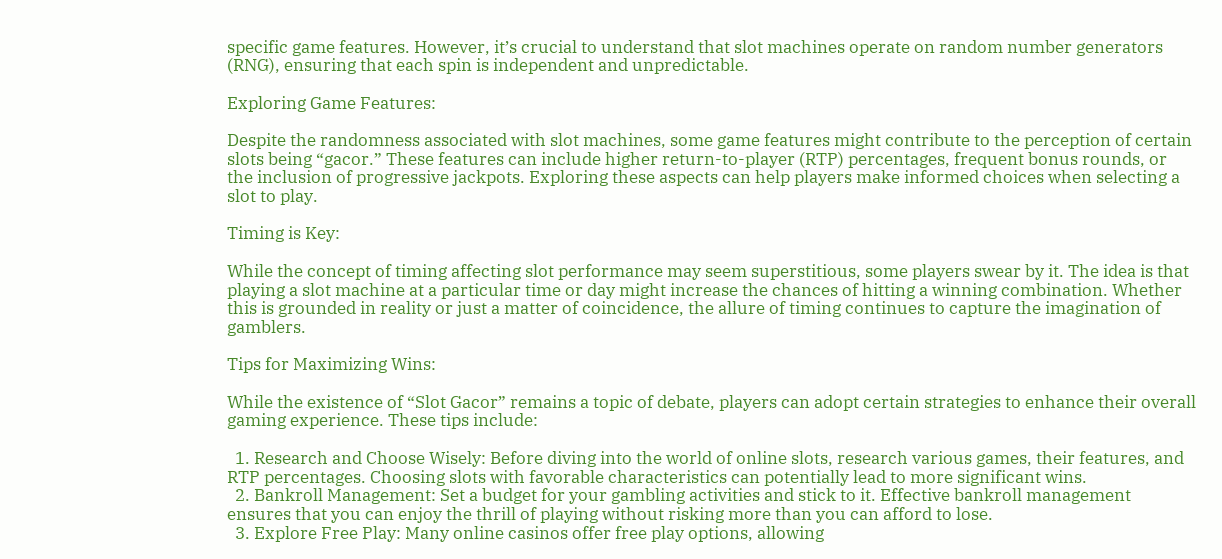specific game features. However, it’s crucial to understand that slot machines operate on random number generators (RNG), ensuring that each spin is independent and unpredictable.

Exploring Game Features:

Despite the randomness associated with slot machines, some game features might contribute to the perception of certain slots being “gacor.” These features can include higher return-to-player (RTP) percentages, frequent bonus rounds, or the inclusion of progressive jackpots. Exploring these aspects can help players make informed choices when selecting a slot to play.

Timing is Key:

While the concept of timing affecting slot performance may seem superstitious, some players swear by it. The idea is that playing a slot machine at a particular time or day might increase the chances of hitting a winning combination. Whether this is grounded in reality or just a matter of coincidence, the allure of timing continues to capture the imagination of gamblers.

Tips for Maximizing Wins:

While the existence of “Slot Gacor” remains a topic of debate, players can adopt certain strategies to enhance their overall gaming experience. These tips include:

  1. Research and Choose Wisely: Before diving into the world of online slots, research various games, their features, and RTP percentages. Choosing slots with favorable characteristics can potentially lead to more significant wins.
  2. Bankroll Management: Set a budget for your gambling activities and stick to it. Effective bankroll management ensures that you can enjoy the thrill of playing without risking more than you can afford to lose.
  3. Explore Free Play: Many online casinos offer free play options, allowing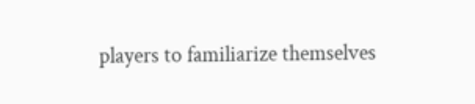players to familiarize themselves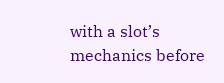with a slot’s mechanics before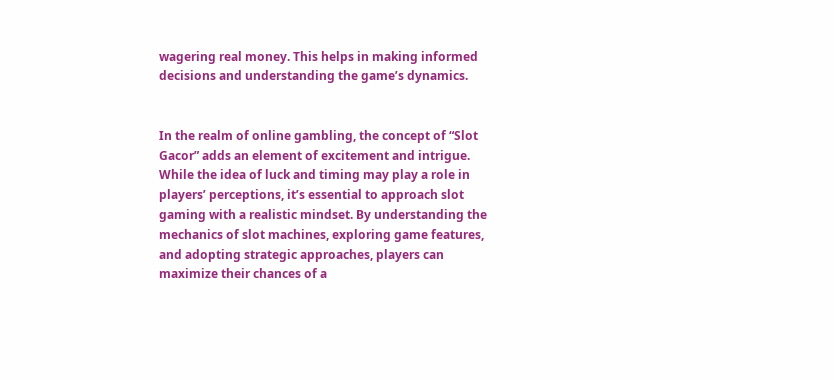wagering real money. This helps in making informed decisions and understanding the game’s dynamics.


In the realm of online gambling, the concept of “Slot Gacor” adds an element of excitement and intrigue. While the idea of luck and timing may play a role in players’ perceptions, it’s essential to approach slot gaming with a realistic mindset. By understanding the mechanics of slot machines, exploring game features, and adopting strategic approaches, players can maximize their chances of a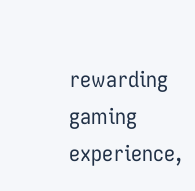rewarding gaming experience,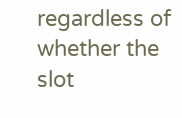regardless of whether the slot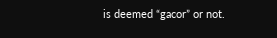is deemed “gacor” or not.